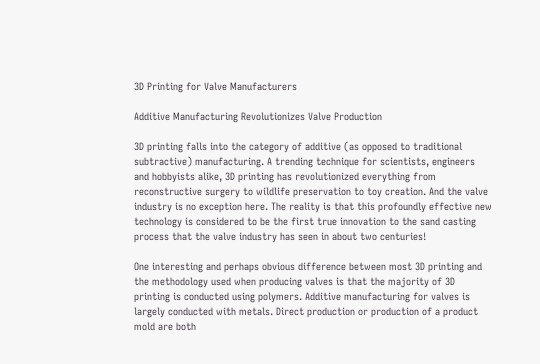3D Printing for Valve Manufacturers

Additive Manufacturing Revolutionizes Valve Production

3D printing falls into the category of additive (as opposed to traditional subtractive) manufacturing. A trending technique for scientists, engineers and hobbyists alike, 3D printing has revolutionized everything from reconstructive surgery to wildlife preservation to toy creation. And the valve industry is no exception here. The reality is that this profoundly effective new technology is considered to be the first true innovation to the sand casting process that the valve industry has seen in about two centuries!

One interesting and perhaps obvious difference between most 3D printing and the methodology used when producing valves is that the majority of 3D printing is conducted using polymers. Additive manufacturing for valves is largely conducted with metals. Direct production or production of a product mold are both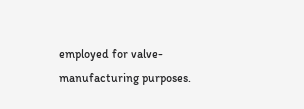employed for valve-manufacturing purposes.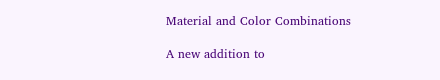Material and Color Combinations

A new addition to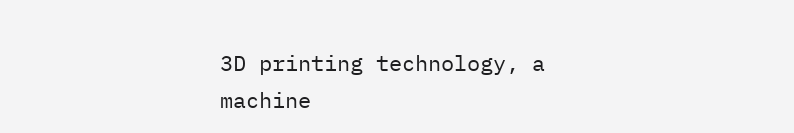3D printing technology, a machine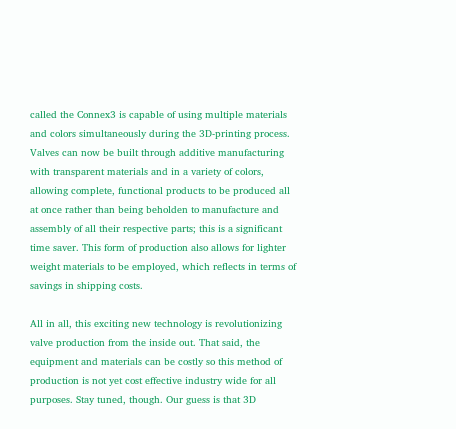called the Connex3 is capable of using multiple materials and colors simultaneously during the 3D-printing process. Valves can now be built through additive manufacturing with transparent materials and in a variety of colors, allowing complete, functional products to be produced all at once rather than being beholden to manufacture and assembly of all their respective parts; this is a significant time saver. This form of production also allows for lighter weight materials to be employed, which reflects in terms of savings in shipping costs.

All in all, this exciting new technology is revolutionizing valve production from the inside out. That said, the equipment and materials can be costly so this method of production is not yet cost effective industry wide for all purposes. Stay tuned, though. Our guess is that 3D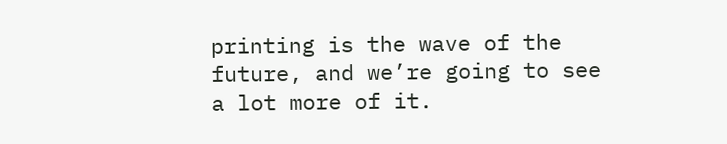printing is the wave of the future, and we’re going to see a lot more of it.